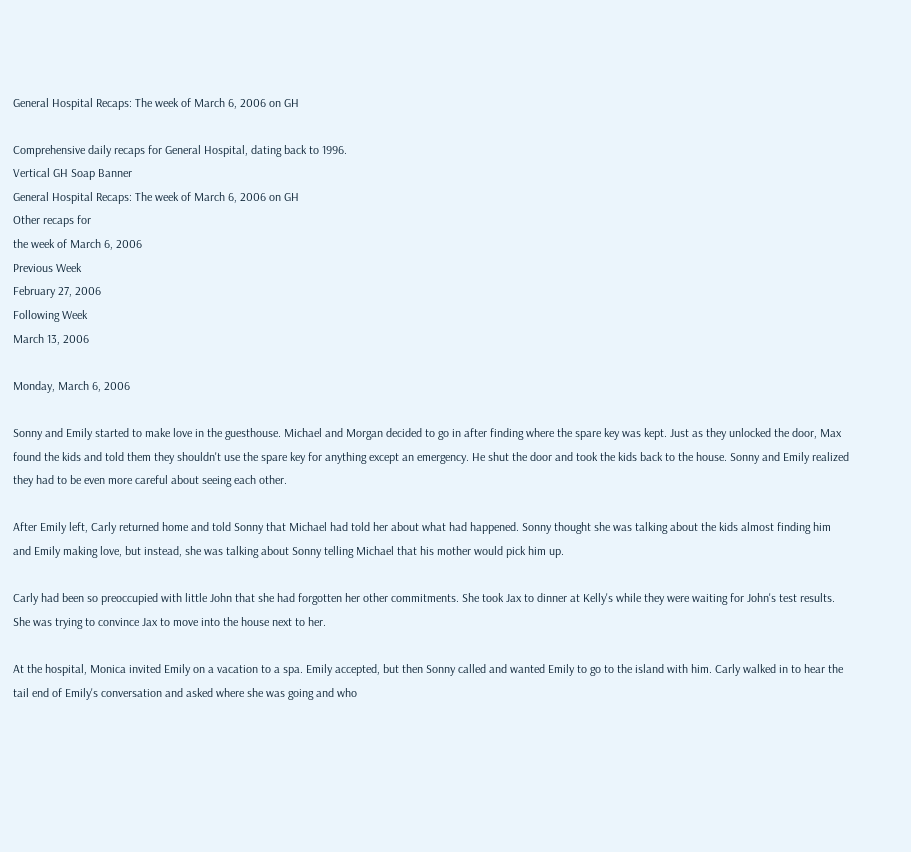General Hospital Recaps: The week of March 6, 2006 on GH

Comprehensive daily recaps for General Hospital, dating back to 1996.
Vertical GH Soap Banner
General Hospital Recaps: The week of March 6, 2006 on GH
Other recaps for
the week of March 6, 2006
Previous Week
February 27, 2006
Following Week
March 13, 2006

Monday, March 6, 2006

Sonny and Emily started to make love in the guesthouse. Michael and Morgan decided to go in after finding where the spare key was kept. Just as they unlocked the door, Max found the kids and told them they shouldn't use the spare key for anything except an emergency. He shut the door and took the kids back to the house. Sonny and Emily realized they had to be even more careful about seeing each other.

After Emily left, Carly returned home and told Sonny that Michael had told her about what had happened. Sonny thought she was talking about the kids almost finding him and Emily making love, but instead, she was talking about Sonny telling Michael that his mother would pick him up.

Carly had been so preoccupied with little John that she had forgotten her other commitments. She took Jax to dinner at Kelly's while they were waiting for John's test results. She was trying to convince Jax to move into the house next to her.

At the hospital, Monica invited Emily on a vacation to a spa. Emily accepted, but then Sonny called and wanted Emily to go to the island with him. Carly walked in to hear the tail end of Emily's conversation and asked where she was going and who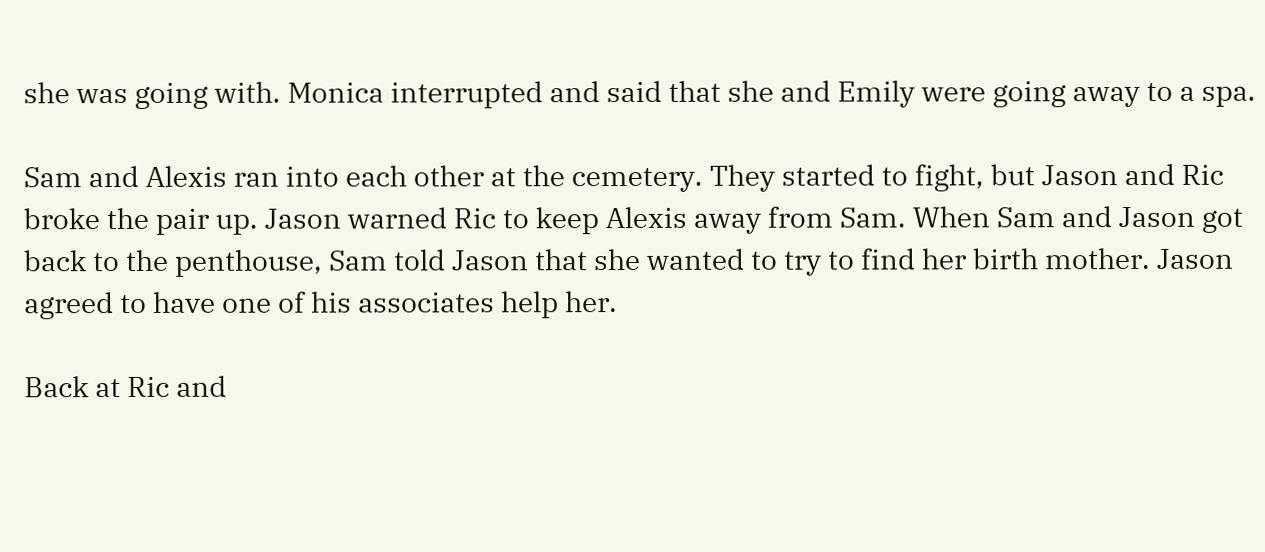she was going with. Monica interrupted and said that she and Emily were going away to a spa.

Sam and Alexis ran into each other at the cemetery. They started to fight, but Jason and Ric broke the pair up. Jason warned Ric to keep Alexis away from Sam. When Sam and Jason got back to the penthouse, Sam told Jason that she wanted to try to find her birth mother. Jason agreed to have one of his associates help her.

Back at Ric and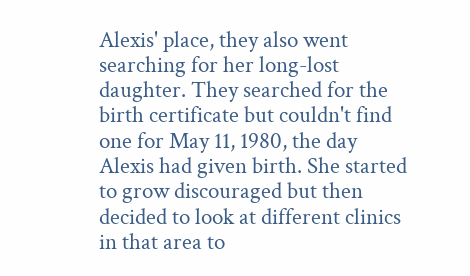Alexis' place, they also went searching for her long-lost daughter. They searched for the birth certificate but couldn't find one for May 11, 1980, the day Alexis had given birth. She started to grow discouraged but then decided to look at different clinics in that area to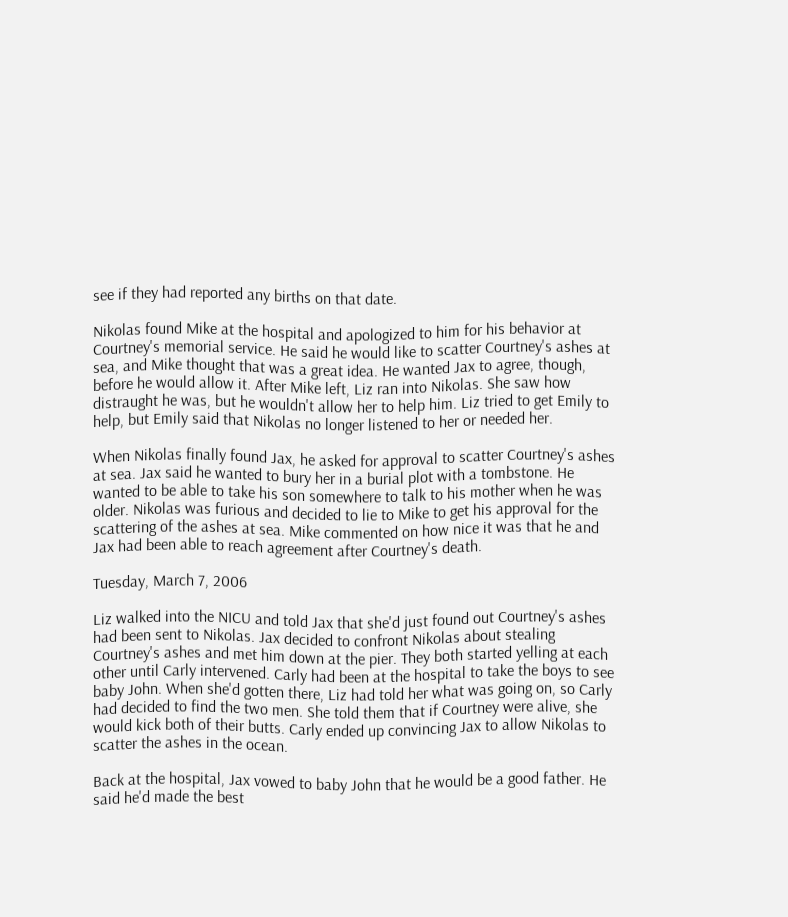see if they had reported any births on that date.

Nikolas found Mike at the hospital and apologized to him for his behavior at Courtney's memorial service. He said he would like to scatter Courtney's ashes at sea, and Mike thought that was a great idea. He wanted Jax to agree, though, before he would allow it. After Mike left, Liz ran into Nikolas. She saw how distraught he was, but he wouldn't allow her to help him. Liz tried to get Emily to help, but Emily said that Nikolas no longer listened to her or needed her.

When Nikolas finally found Jax, he asked for approval to scatter Courtney's ashes at sea. Jax said he wanted to bury her in a burial plot with a tombstone. He wanted to be able to take his son somewhere to talk to his mother when he was older. Nikolas was furious and decided to lie to Mike to get his approval for the scattering of the ashes at sea. Mike commented on how nice it was that he and Jax had been able to reach agreement after Courtney's death.

Tuesday, March 7, 2006

Liz walked into the NICU and told Jax that she'd just found out Courtney's ashes had been sent to Nikolas. Jax decided to confront Nikolas about stealing Courtney's ashes and met him down at the pier. They both started yelling at each other until Carly intervened. Carly had been at the hospital to take the boys to see baby John. When she'd gotten there, Liz had told her what was going on, so Carly had decided to find the two men. She told them that if Courtney were alive, she would kick both of their butts. Carly ended up convincing Jax to allow Nikolas to scatter the ashes in the ocean.

Back at the hospital, Jax vowed to baby John that he would be a good father. He said he'd made the best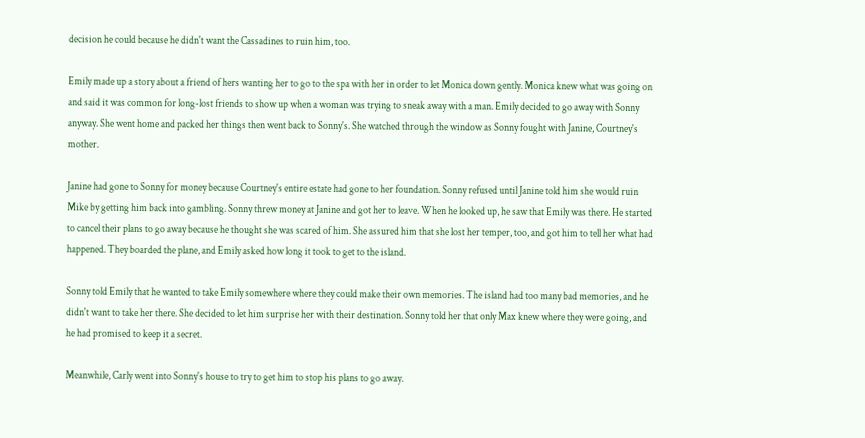decision he could because he didn't want the Cassadines to ruin him, too.

Emily made up a story about a friend of hers wanting her to go to the spa with her in order to let Monica down gently. Monica knew what was going on and said it was common for long-lost friends to show up when a woman was trying to sneak away with a man. Emily decided to go away with Sonny anyway. She went home and packed her things then went back to Sonny's. She watched through the window as Sonny fought with Janine, Courtney's mother.

Janine had gone to Sonny for money because Courtney's entire estate had gone to her foundation. Sonny refused until Janine told him she would ruin Mike by getting him back into gambling. Sonny threw money at Janine and got her to leave. When he looked up, he saw that Emily was there. He started to cancel their plans to go away because he thought she was scared of him. She assured him that she lost her temper, too, and got him to tell her what had happened. They boarded the plane, and Emily asked how long it took to get to the island.

Sonny told Emily that he wanted to take Emily somewhere where they could make their own memories. The island had too many bad memories, and he didn't want to take her there. She decided to let him surprise her with their destination. Sonny told her that only Max knew where they were going, and he had promised to keep it a secret.

Meanwhile, Carly went into Sonny's house to try to get him to stop his plans to go away.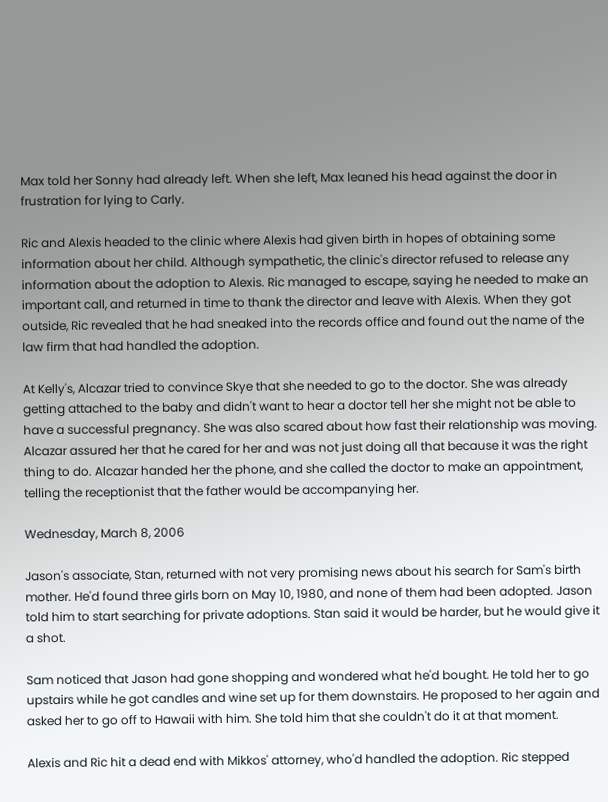Max told her Sonny had already left. When she left, Max leaned his head against the door in frustration for lying to Carly.

Ric and Alexis headed to the clinic where Alexis had given birth in hopes of obtaining some information about her child. Although sympathetic, the clinic's director refused to release any information about the adoption to Alexis. Ric managed to escape, saying he needed to make an important call, and returned in time to thank the director and leave with Alexis. When they got outside, Ric revealed that he had sneaked into the records office and found out the name of the law firm that had handled the adoption.

At Kelly's, Alcazar tried to convince Skye that she needed to go to the doctor. She was already getting attached to the baby and didn't want to hear a doctor tell her she might not be able to have a successful pregnancy. She was also scared about how fast their relationship was moving. Alcazar assured her that he cared for her and was not just doing all that because it was the right thing to do. Alcazar handed her the phone, and she called the doctor to make an appointment, telling the receptionist that the father would be accompanying her.

Wednesday, March 8, 2006

Jason's associate, Stan, returned with not very promising news about his search for Sam's birth mother. He'd found three girls born on May 10, 1980, and none of them had been adopted. Jason told him to start searching for private adoptions. Stan said it would be harder, but he would give it a shot.

Sam noticed that Jason had gone shopping and wondered what he'd bought. He told her to go upstairs while he got candles and wine set up for them downstairs. He proposed to her again and asked her to go off to Hawaii with him. She told him that she couldn't do it at that moment.

Alexis and Ric hit a dead end with Mikkos' attorney, who'd handled the adoption. Ric stepped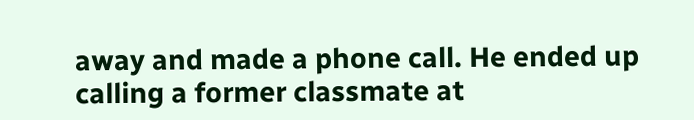away and made a phone call. He ended up calling a former classmate at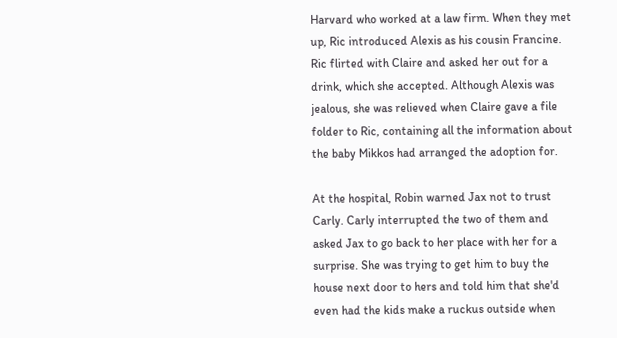Harvard who worked at a law firm. When they met up, Ric introduced Alexis as his cousin Francine. Ric flirted with Claire and asked her out for a drink, which she accepted. Although Alexis was jealous, she was relieved when Claire gave a file folder to Ric, containing all the information about the baby Mikkos had arranged the adoption for.

At the hospital, Robin warned Jax not to trust Carly. Carly interrupted the two of them and asked Jax to go back to her place with her for a surprise. She was trying to get him to buy the house next door to hers and told him that she'd even had the kids make a ruckus outside when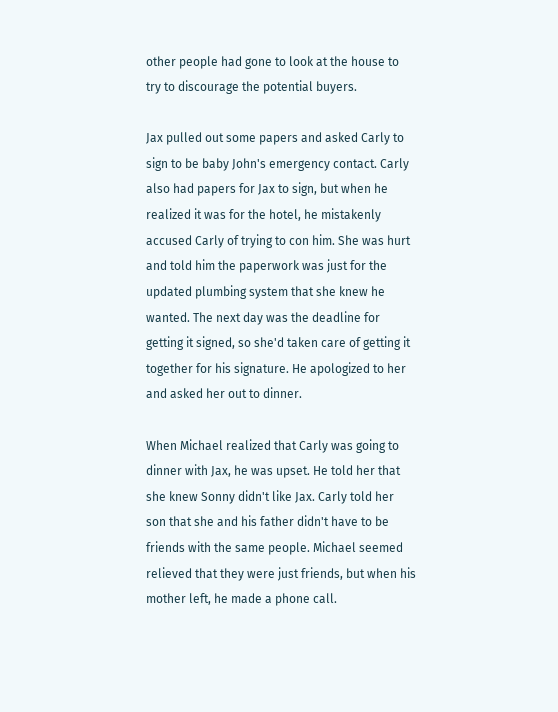other people had gone to look at the house to try to discourage the potential buyers.

Jax pulled out some papers and asked Carly to sign to be baby John's emergency contact. Carly also had papers for Jax to sign, but when he realized it was for the hotel, he mistakenly accused Carly of trying to con him. She was hurt and told him the paperwork was just for the updated plumbing system that she knew he wanted. The next day was the deadline for getting it signed, so she'd taken care of getting it together for his signature. He apologized to her and asked her out to dinner.

When Michael realized that Carly was going to dinner with Jax, he was upset. He told her that she knew Sonny didn't like Jax. Carly told her son that she and his father didn't have to be friends with the same people. Michael seemed relieved that they were just friends, but when his mother left, he made a phone call.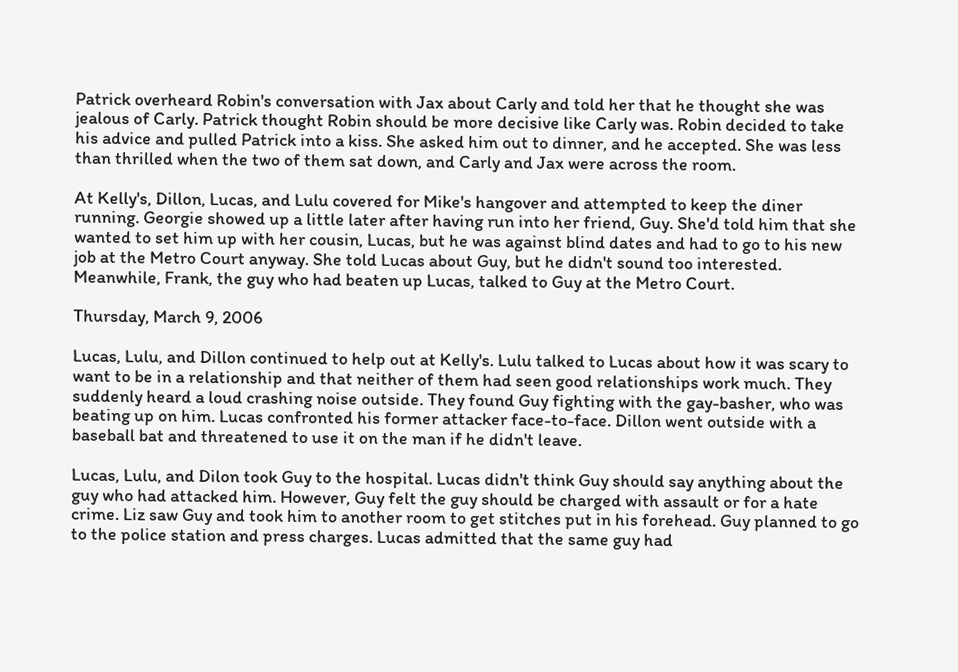Patrick overheard Robin's conversation with Jax about Carly and told her that he thought she was jealous of Carly. Patrick thought Robin should be more decisive like Carly was. Robin decided to take his advice and pulled Patrick into a kiss. She asked him out to dinner, and he accepted. She was less than thrilled when the two of them sat down, and Carly and Jax were across the room.

At Kelly's, Dillon, Lucas, and Lulu covered for Mike's hangover and attempted to keep the diner running. Georgie showed up a little later after having run into her friend, Guy. She'd told him that she wanted to set him up with her cousin, Lucas, but he was against blind dates and had to go to his new job at the Metro Court anyway. She told Lucas about Guy, but he didn't sound too interested. Meanwhile, Frank, the guy who had beaten up Lucas, talked to Guy at the Metro Court.

Thursday, March 9, 2006

Lucas, Lulu, and Dillon continued to help out at Kelly's. Lulu talked to Lucas about how it was scary to want to be in a relationship and that neither of them had seen good relationships work much. They suddenly heard a loud crashing noise outside. They found Guy fighting with the gay-basher, who was beating up on him. Lucas confronted his former attacker face-to-face. Dillon went outside with a baseball bat and threatened to use it on the man if he didn't leave.

Lucas, Lulu, and Dilon took Guy to the hospital. Lucas didn't think Guy should say anything about the guy who had attacked him. However, Guy felt the guy should be charged with assault or for a hate crime. Liz saw Guy and took him to another room to get stitches put in his forehead. Guy planned to go to the police station and press charges. Lucas admitted that the same guy had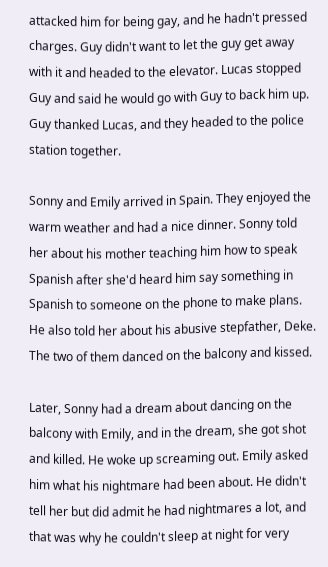attacked him for being gay, and he hadn't pressed charges. Guy didn't want to let the guy get away with it and headed to the elevator. Lucas stopped Guy and said he would go with Guy to back him up. Guy thanked Lucas, and they headed to the police station together.

Sonny and Emily arrived in Spain. They enjoyed the warm weather and had a nice dinner. Sonny told her about his mother teaching him how to speak Spanish after she'd heard him say something in Spanish to someone on the phone to make plans. He also told her about his abusive stepfather, Deke. The two of them danced on the balcony and kissed.

Later, Sonny had a dream about dancing on the balcony with Emily, and in the dream, she got shot and killed. He woke up screaming out. Emily asked him what his nightmare had been about. He didn't tell her but did admit he had nightmares a lot, and that was why he couldn't sleep at night for very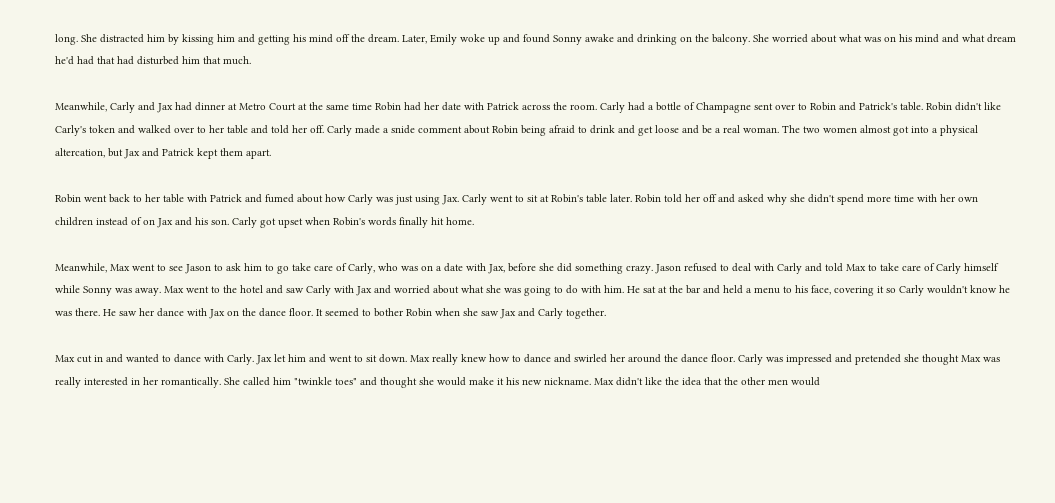long. She distracted him by kissing him and getting his mind off the dream. Later, Emily woke up and found Sonny awake and drinking on the balcony. She worried about what was on his mind and what dream he'd had that had disturbed him that much.

Meanwhile, Carly and Jax had dinner at Metro Court at the same time Robin had her date with Patrick across the room. Carly had a bottle of Champagne sent over to Robin and Patrick's table. Robin didn't like Carly's token and walked over to her table and told her off. Carly made a snide comment about Robin being afraid to drink and get loose and be a real woman. The two women almost got into a physical altercation, but Jax and Patrick kept them apart.

Robin went back to her table with Patrick and fumed about how Carly was just using Jax. Carly went to sit at Robin's table later. Robin told her off and asked why she didn't spend more time with her own children instead of on Jax and his son. Carly got upset when Robin's words finally hit home.

Meanwhile, Max went to see Jason to ask him to go take care of Carly, who was on a date with Jax, before she did something crazy. Jason refused to deal with Carly and told Max to take care of Carly himself while Sonny was away. Max went to the hotel and saw Carly with Jax and worried about what she was going to do with him. He sat at the bar and held a menu to his face, covering it so Carly wouldn't know he was there. He saw her dance with Jax on the dance floor. It seemed to bother Robin when she saw Jax and Carly together.

Max cut in and wanted to dance with Carly. Jax let him and went to sit down. Max really knew how to dance and swirled her around the dance floor. Carly was impressed and pretended she thought Max was really interested in her romantically. She called him "twinkle toes" and thought she would make it his new nickname. Max didn't like the idea that the other men would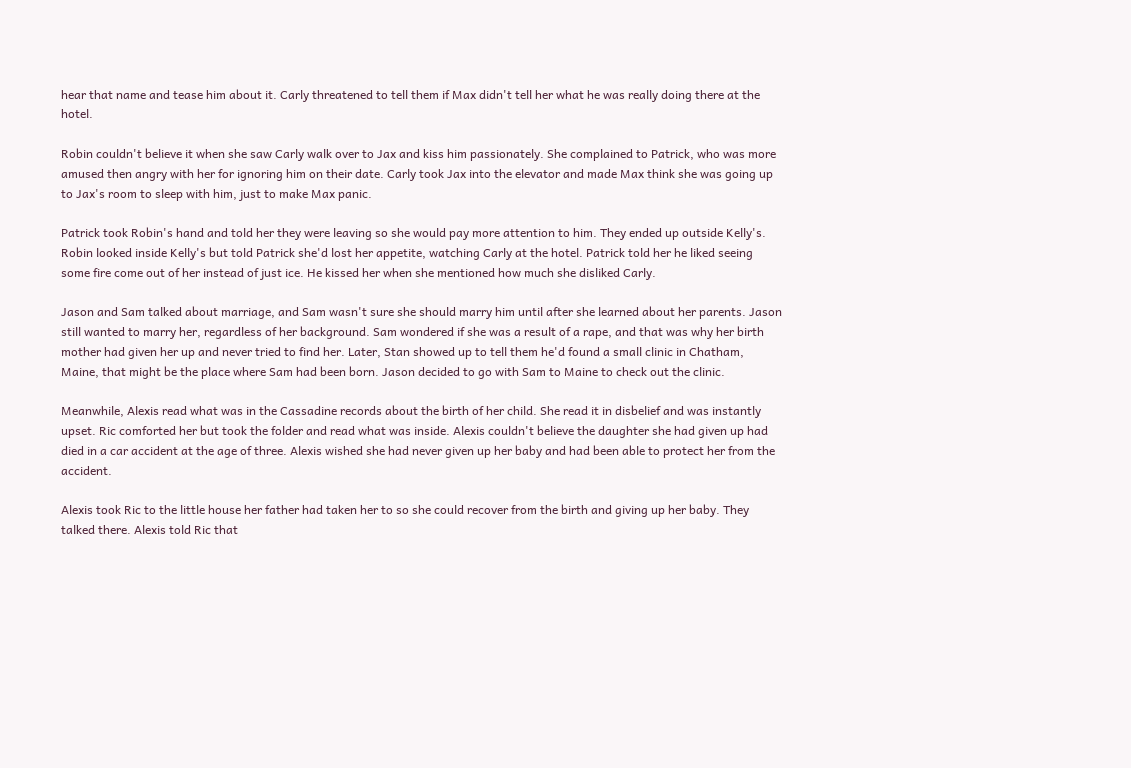hear that name and tease him about it. Carly threatened to tell them if Max didn't tell her what he was really doing there at the hotel.

Robin couldn't believe it when she saw Carly walk over to Jax and kiss him passionately. She complained to Patrick, who was more amused then angry with her for ignoring him on their date. Carly took Jax into the elevator and made Max think she was going up to Jax's room to sleep with him, just to make Max panic.

Patrick took Robin's hand and told her they were leaving so she would pay more attention to him. They ended up outside Kelly's. Robin looked inside Kelly's but told Patrick she'd lost her appetite, watching Carly at the hotel. Patrick told her he liked seeing some fire come out of her instead of just ice. He kissed her when she mentioned how much she disliked Carly.

Jason and Sam talked about marriage, and Sam wasn't sure she should marry him until after she learned about her parents. Jason still wanted to marry her, regardless of her background. Sam wondered if she was a result of a rape, and that was why her birth mother had given her up and never tried to find her. Later, Stan showed up to tell them he'd found a small clinic in Chatham, Maine, that might be the place where Sam had been born. Jason decided to go with Sam to Maine to check out the clinic.

Meanwhile, Alexis read what was in the Cassadine records about the birth of her child. She read it in disbelief and was instantly upset. Ric comforted her but took the folder and read what was inside. Alexis couldn't believe the daughter she had given up had died in a car accident at the age of three. Alexis wished she had never given up her baby and had been able to protect her from the accident.

Alexis took Ric to the little house her father had taken her to so she could recover from the birth and giving up her baby. They talked there. Alexis told Ric that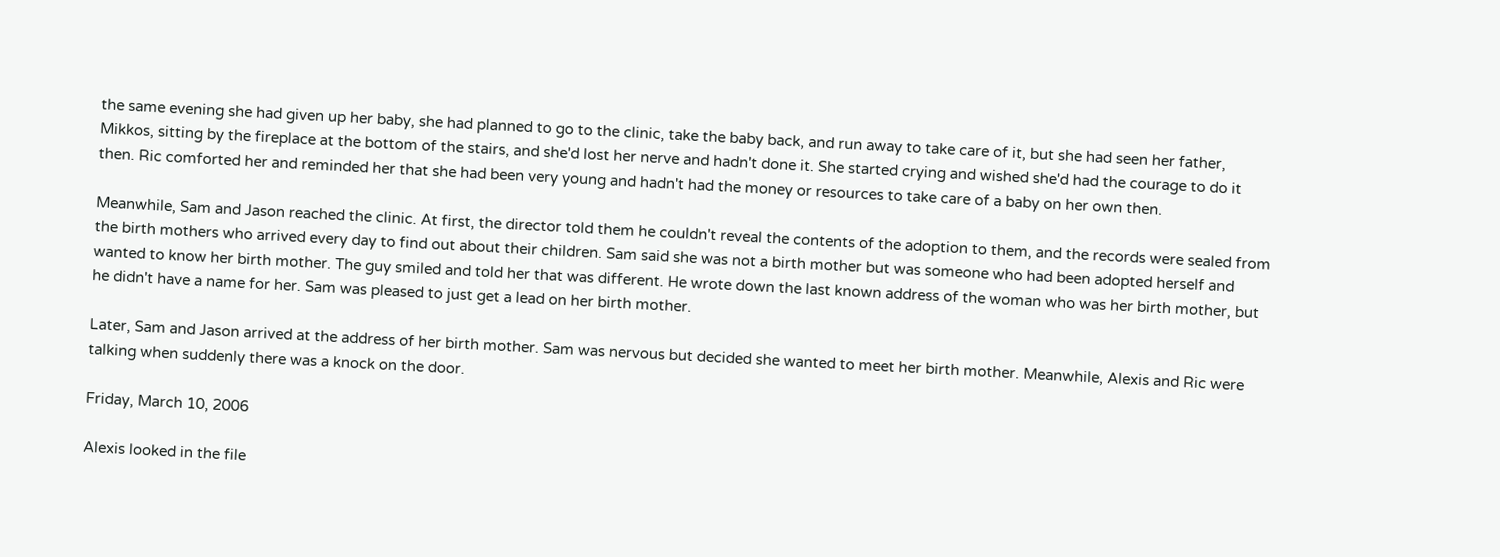the same evening she had given up her baby, she had planned to go to the clinic, take the baby back, and run away to take care of it, but she had seen her father, Mikkos, sitting by the fireplace at the bottom of the stairs, and she'd lost her nerve and hadn't done it. She started crying and wished she'd had the courage to do it then. Ric comforted her and reminded her that she had been very young and hadn't had the money or resources to take care of a baby on her own then.

Meanwhile, Sam and Jason reached the clinic. At first, the director told them he couldn't reveal the contents of the adoption to them, and the records were sealed from the birth mothers who arrived every day to find out about their children. Sam said she was not a birth mother but was someone who had been adopted herself and wanted to know her birth mother. The guy smiled and told her that was different. He wrote down the last known address of the woman who was her birth mother, but he didn't have a name for her. Sam was pleased to just get a lead on her birth mother.

Later, Sam and Jason arrived at the address of her birth mother. Sam was nervous but decided she wanted to meet her birth mother. Meanwhile, Alexis and Ric were talking when suddenly there was a knock on the door.

Friday, March 10, 2006

Alexis looked in the file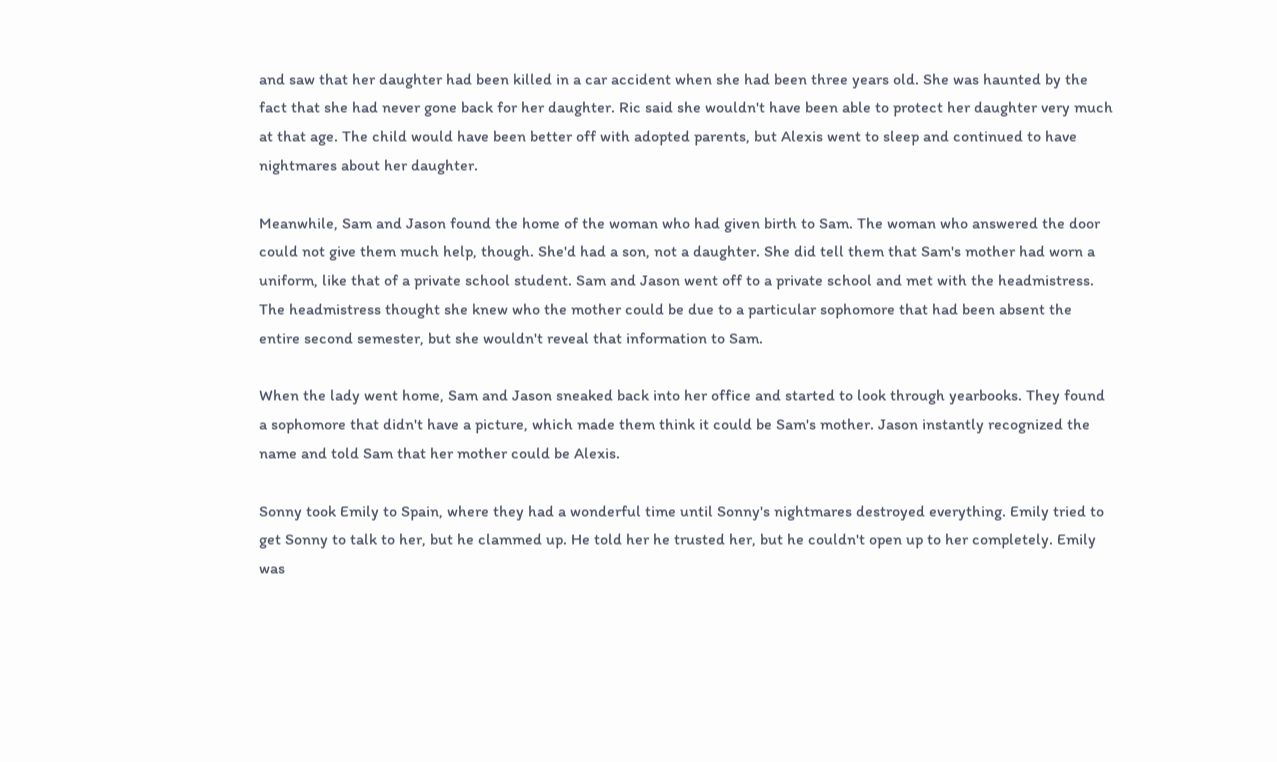and saw that her daughter had been killed in a car accident when she had been three years old. She was haunted by the fact that she had never gone back for her daughter. Ric said she wouldn't have been able to protect her daughter very much at that age. The child would have been better off with adopted parents, but Alexis went to sleep and continued to have nightmares about her daughter.

Meanwhile, Sam and Jason found the home of the woman who had given birth to Sam. The woman who answered the door could not give them much help, though. She'd had a son, not a daughter. She did tell them that Sam's mother had worn a uniform, like that of a private school student. Sam and Jason went off to a private school and met with the headmistress. The headmistress thought she knew who the mother could be due to a particular sophomore that had been absent the entire second semester, but she wouldn't reveal that information to Sam.

When the lady went home, Sam and Jason sneaked back into her office and started to look through yearbooks. They found a sophomore that didn't have a picture, which made them think it could be Sam's mother. Jason instantly recognized the name and told Sam that her mother could be Alexis.

Sonny took Emily to Spain, where they had a wonderful time until Sonny's nightmares destroyed everything. Emily tried to get Sonny to talk to her, but he clammed up. He told her he trusted her, but he couldn't open up to her completely. Emily was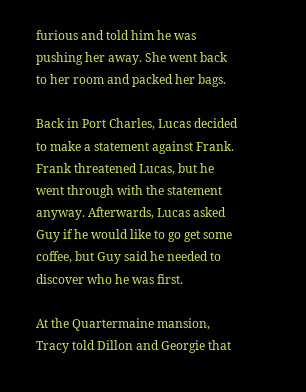furious and told him he was pushing her away. She went back to her room and packed her bags.

Back in Port Charles, Lucas decided to make a statement against Frank. Frank threatened Lucas, but he went through with the statement anyway. Afterwards, Lucas asked Guy if he would like to go get some coffee, but Guy said he needed to discover who he was first.

At the Quartermaine mansion, Tracy told Dillon and Georgie that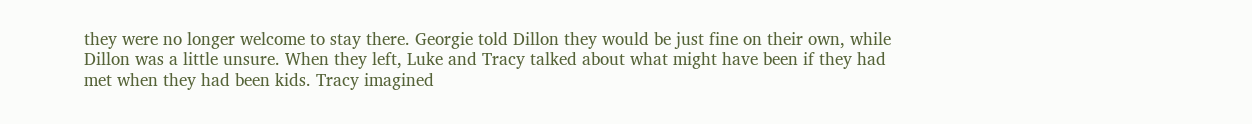they were no longer welcome to stay there. Georgie told Dillon they would be just fine on their own, while Dillon was a little unsure. When they left, Luke and Tracy talked about what might have been if they had met when they had been kids. Tracy imagined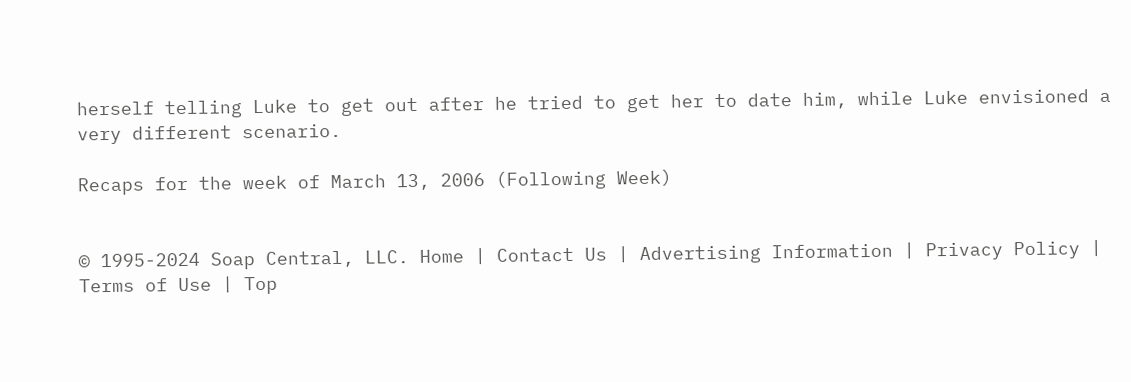herself telling Luke to get out after he tried to get her to date him, while Luke envisioned a very different scenario.

Recaps for the week of March 13, 2006 (Following Week)


© 1995-2024 Soap Central, LLC. Home | Contact Us | Advertising Information | Privacy Policy | Terms of Use | Top